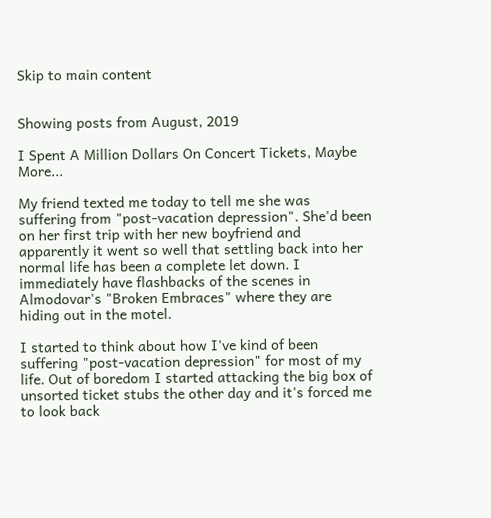Skip to main content


Showing posts from August, 2019

I Spent A Million Dollars On Concert Tickets, Maybe More...

My friend texted me today to tell me she was suffering from "post-vacation depression". She'd been on her first trip with her new boyfriend and apparently it went so well that settling back into her normal life has been a complete let down. I immediately have flashbacks of the scenes in Almodovar's "Broken Embraces" where they are hiding out in the motel.

I started to think about how I've kind of been suffering "post-vacation depression" for most of my life. Out of boredom I started attacking the big box of unsorted ticket stubs the other day and it's forced me to look back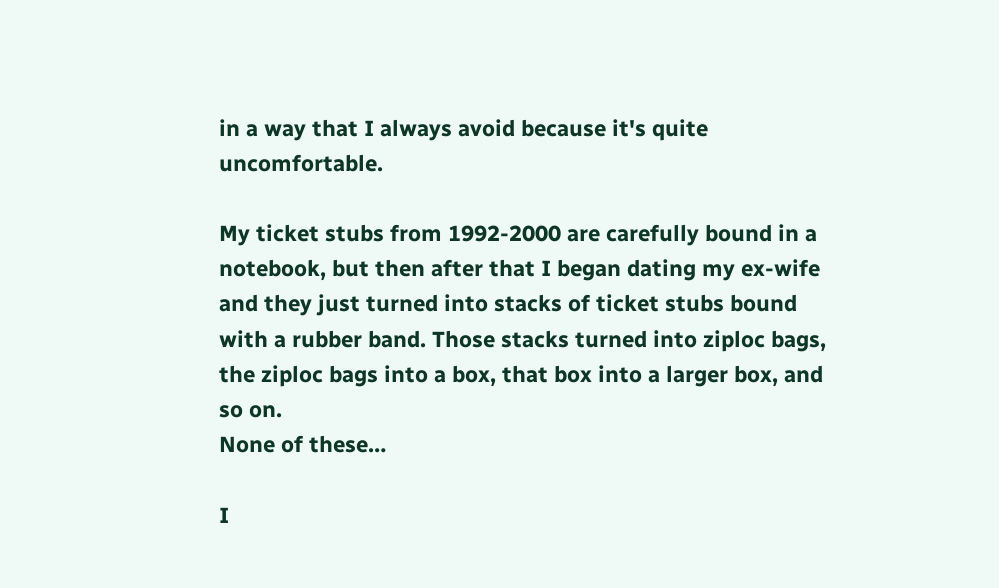in a way that I always avoid because it's quite uncomfortable.

My ticket stubs from 1992-2000 are carefully bound in a notebook, but then after that I began dating my ex-wife and they just turned into stacks of ticket stubs bound with a rubber band. Those stacks turned into ziploc bags, the ziploc bags into a box, that box into a larger box, and so on.
None of these…

I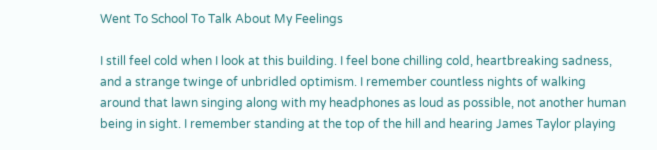Went To School To Talk About My Feelings

I still feel cold when I look at this building. I feel bone chilling cold, heartbreaking sadness, and a strange twinge of unbridled optimism. I remember countless nights of walking around that lawn singing along with my headphones as loud as possible, not another human being in sight. I remember standing at the top of the hill and hearing James Taylor playing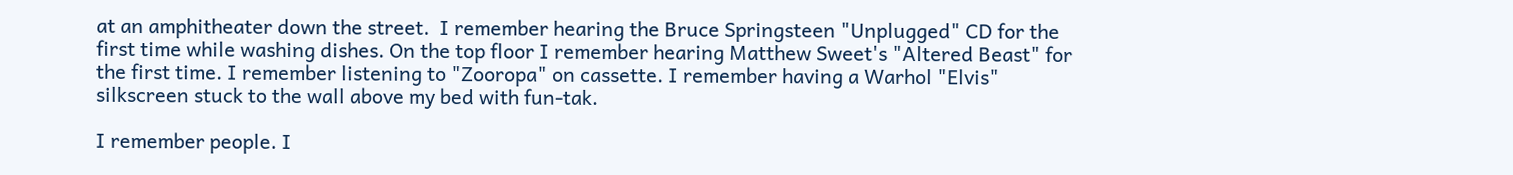at an amphitheater down the street.  I remember hearing the Bruce Springsteen "Unplugged" CD for the first time while washing dishes. On the top floor I remember hearing Matthew Sweet's "Altered Beast" for the first time. I remember listening to "Zooropa" on cassette. I remember having a Warhol "Elvis" silkscreen stuck to the wall above my bed with fun-tak.

I remember people. I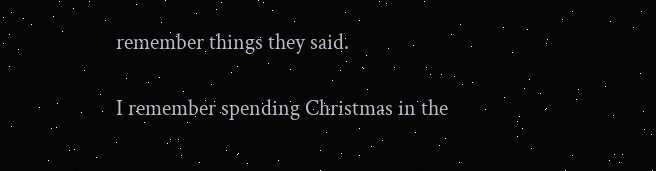remember things they said.

I remember spending Christmas in the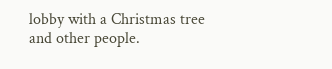lobby with a Christmas tree and other people.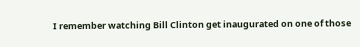I remember watching Bill Clinton get inaugurated on one of those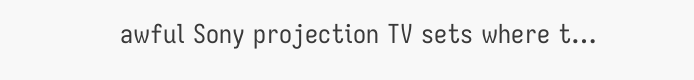awful Sony projection TV sets where t…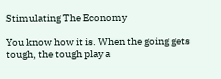Stimulating The Economy

You know how it is. When the going gets tough, the tough play a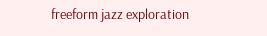freeform jazz exploration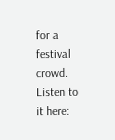for a festival crowd. Listen to it here: